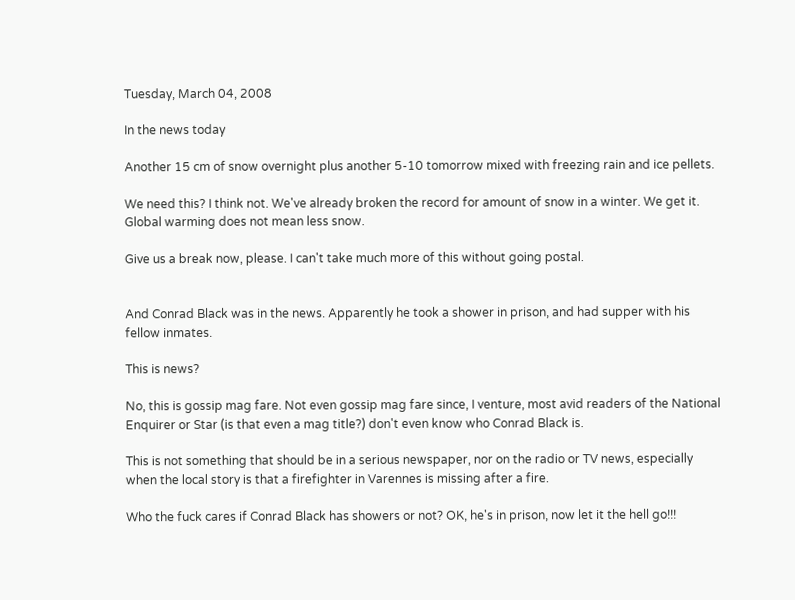Tuesday, March 04, 2008

In the news today

Another 15 cm of snow overnight plus another 5-10 tomorrow mixed with freezing rain and ice pellets.

We need this? I think not. We've already broken the record for amount of snow in a winter. We get it. Global warming does not mean less snow.

Give us a break now, please. I can't take much more of this without going postal.


And Conrad Black was in the news. Apparently he took a shower in prison, and had supper with his fellow inmates.

This is news?

No, this is gossip mag fare. Not even gossip mag fare since, I venture, most avid readers of the National Enquirer or Star (is that even a mag title?) don't even know who Conrad Black is.

This is not something that should be in a serious newspaper, nor on the radio or TV news, especially when the local story is that a firefighter in Varennes is missing after a fire.

Who the fuck cares if Conrad Black has showers or not? OK, he's in prison, now let it the hell go!!!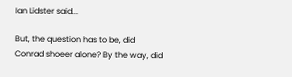Ian Lidster said...

But, the question has to be, did Conrad shoeer alone? By the way, did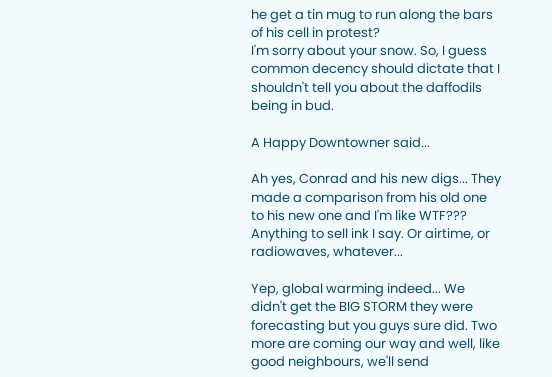he get a tin mug to run along the bars of his cell in protest?
I'm sorry about your snow. So, I guess common decency should dictate that I shouldn't tell you about the daffodils being in bud.

A Happy Downtowner said...

Ah yes, Conrad and his new digs... They made a comparison from his old one to his new one and I'm like WTF??? Anything to sell ink I say. Or airtime, or radiowaves, whatever...

Yep, global warming indeed... We didn't get the BIG STORM they were forecasting but you guys sure did. Two more are coming our way and well, like good neighbours, we'll send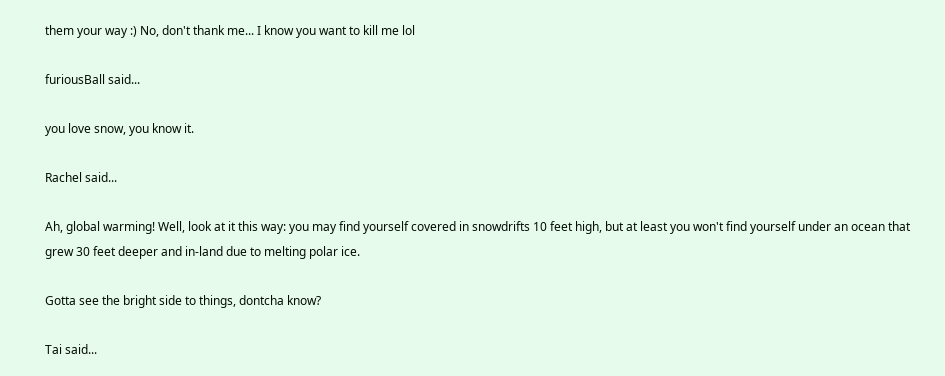them your way :) No, don't thank me... I know you want to kill me lol

furiousBall said...

you love snow, you know it.

Rachel said...

Ah, global warming! Well, look at it this way: you may find yourself covered in snowdrifts 10 feet high, but at least you won't find yourself under an ocean that grew 30 feet deeper and in-land due to melting polar ice.

Gotta see the bright side to things, dontcha know?

Tai said...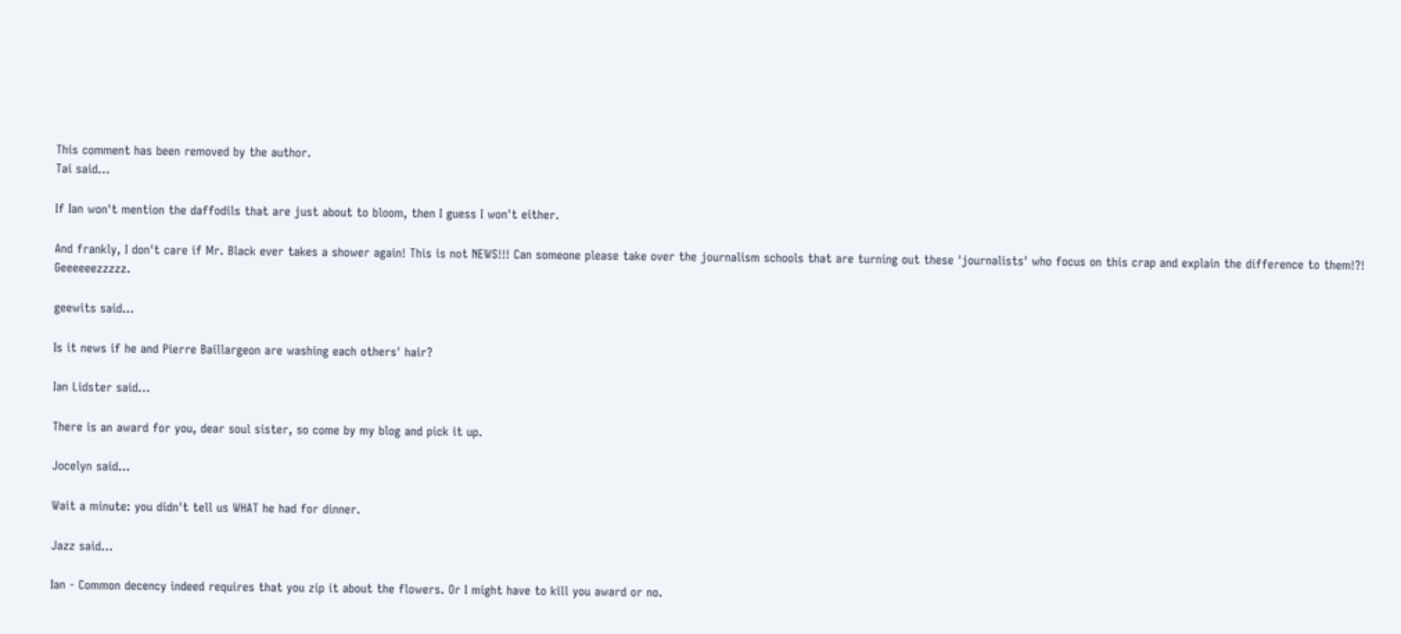This comment has been removed by the author.
Tai said...

If Ian won't mention the daffodils that are just about to bloom, then I guess I won't either.

And frankly, I don't care if Mr. Black ever takes a shower again! This is not NEWS!!! Can someone please take over the journalism schools that are turning out these 'journalists' who focus on this crap and explain the difference to them!?! Geeeeeezzzzz.

geewits said...

Is it news if he and Pierre Baillargeon are washing each others' hair?

Ian Lidster said...

There is an award for you, dear soul sister, so come by my blog and pick it up.

Jocelyn said...

Wait a minute: you didn't tell us WHAT he had for dinner.

Jazz said...

Ian - Common decency indeed requires that you zip it about the flowers. Or I might have to kill you award or no.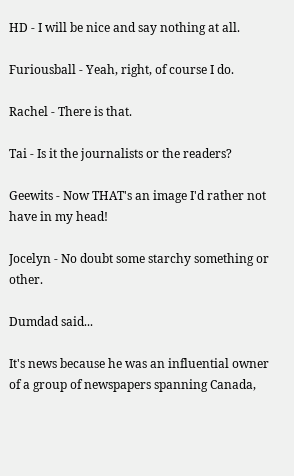HD - I will be nice and say nothing at all.

Furiousball - Yeah, right, of course I do.

Rachel - There is that.

Tai - Is it the journalists or the readers?

Geewits - Now THAT's an image I'd rather not have in my head!

Jocelyn - No doubt some starchy something or other.

Dumdad said...

It's news because he was an influential owner of a group of newspapers spanning Canada,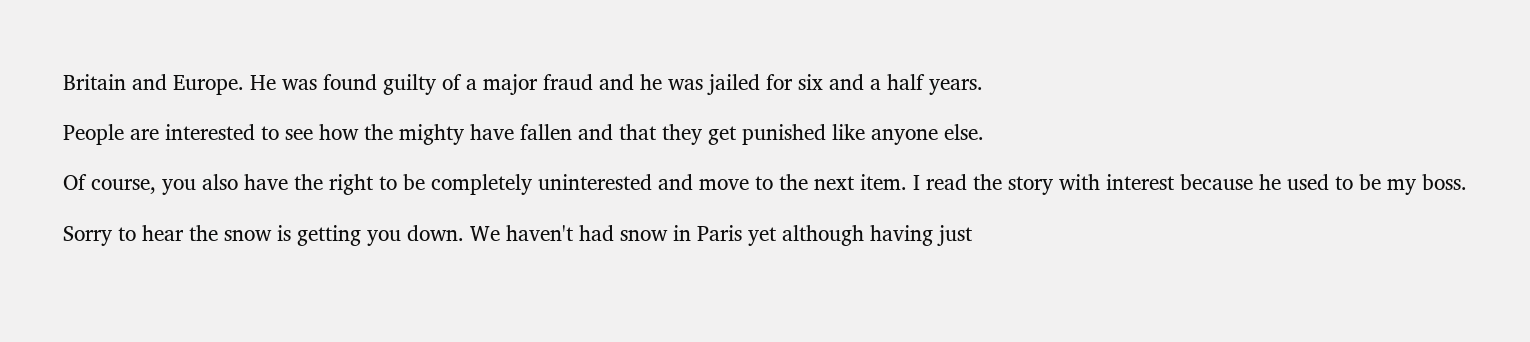Britain and Europe. He was found guilty of a major fraud and he was jailed for six and a half years.

People are interested to see how the mighty have fallen and that they get punished like anyone else.

Of course, you also have the right to be completely uninterested and move to the next item. I read the story with interest because he used to be my boss.

Sorry to hear the snow is getting you down. We haven't had snow in Paris yet although having just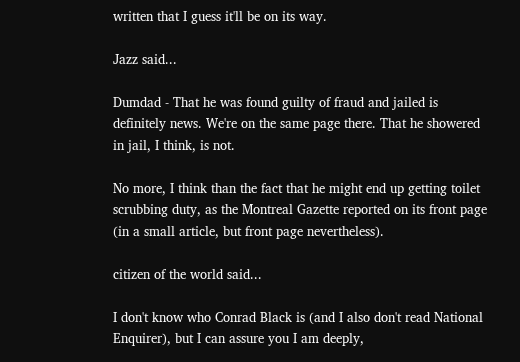written that I guess it'll be on its way.

Jazz said...

Dumdad - That he was found guilty of fraud and jailed is definitely news. We're on the same page there. That he showered in jail, I think, is not.

No more, I think than the fact that he might end up getting toilet scrubbing duty, as the Montreal Gazette reported on its front page (in a small article, but front page nevertheless).

citizen of the world said...

I don't know who Conrad Black is (and I also don't read National Enquirer), but I can assure you I am deeply,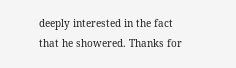deeply interested in the fact that he showered. Thanks for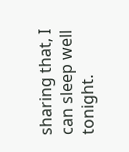sharing that, I can sleep well tonight.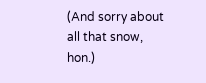(And sorry about all that snow, hon.)